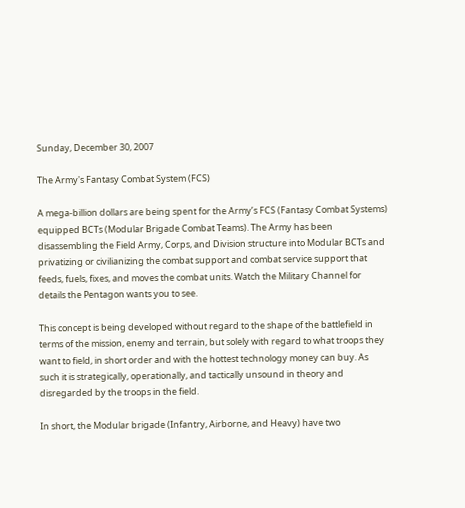Sunday, December 30, 2007

The Army's Fantasy Combat System (FCS)

A mega-billion dollars are being spent for the Army’s FCS (Fantasy Combat Systems) equipped BCTs (Modular Brigade Combat Teams). The Army has been disassembling the Field Army, Corps, and Division structure into Modular BCTs and privatizing or civilianizing the combat support and combat service support that feeds, fuels, fixes, and moves the combat units. Watch the Military Channel for details the Pentagon wants you to see.

This concept is being developed without regard to the shape of the battlefield in terms of the mission, enemy and terrain, but solely with regard to what troops they want to field, in short order and with the hottest technology money can buy. As such it is strategically, operationally, and tactically unsound in theory and disregarded by the troops in the field.

In short, the Modular brigade (Infantry, Airborne, and Heavy) have two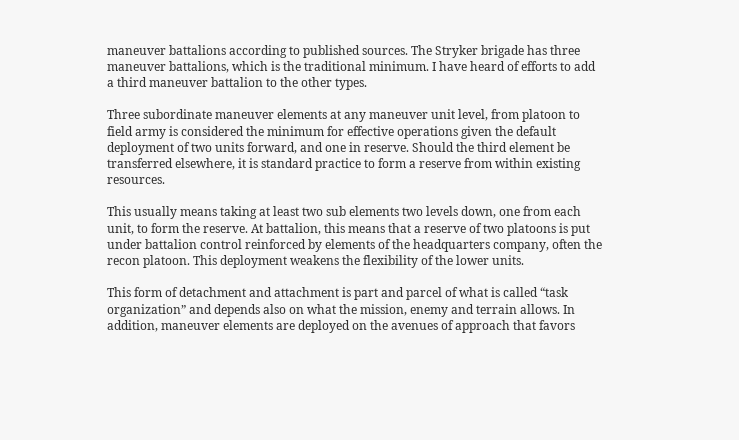maneuver battalions according to published sources. The Stryker brigade has three maneuver battalions, which is the traditional minimum. I have heard of efforts to add a third maneuver battalion to the other types.

Three subordinate maneuver elements at any maneuver unit level, from platoon to field army is considered the minimum for effective operations given the default deployment of two units forward, and one in reserve. Should the third element be transferred elsewhere, it is standard practice to form a reserve from within existing resources.

This usually means taking at least two sub elements two levels down, one from each unit, to form the reserve. At battalion, this means that a reserve of two platoons is put under battalion control reinforced by elements of the headquarters company, often the recon platoon. This deployment weakens the flexibility of the lower units.

This form of detachment and attachment is part and parcel of what is called “task organization” and depends also on what the mission, enemy and terrain allows. In addition, maneuver elements are deployed on the avenues of approach that favors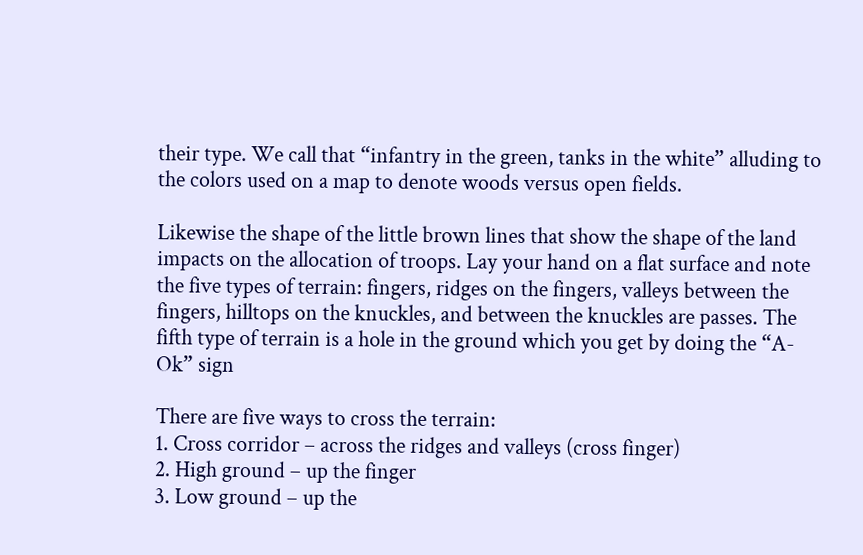their type. We call that “infantry in the green, tanks in the white” alluding to the colors used on a map to denote woods versus open fields.

Likewise the shape of the little brown lines that show the shape of the land impacts on the allocation of troops. Lay your hand on a flat surface and note the five types of terrain: fingers, ridges on the fingers, valleys between the fingers, hilltops on the knuckles, and between the knuckles are passes. The fifth type of terrain is a hole in the ground which you get by doing the “A-Ok” sign

There are five ways to cross the terrain:
1. Cross corridor – across the ridges and valleys (cross finger)
2. High ground – up the finger
3. Low ground – up the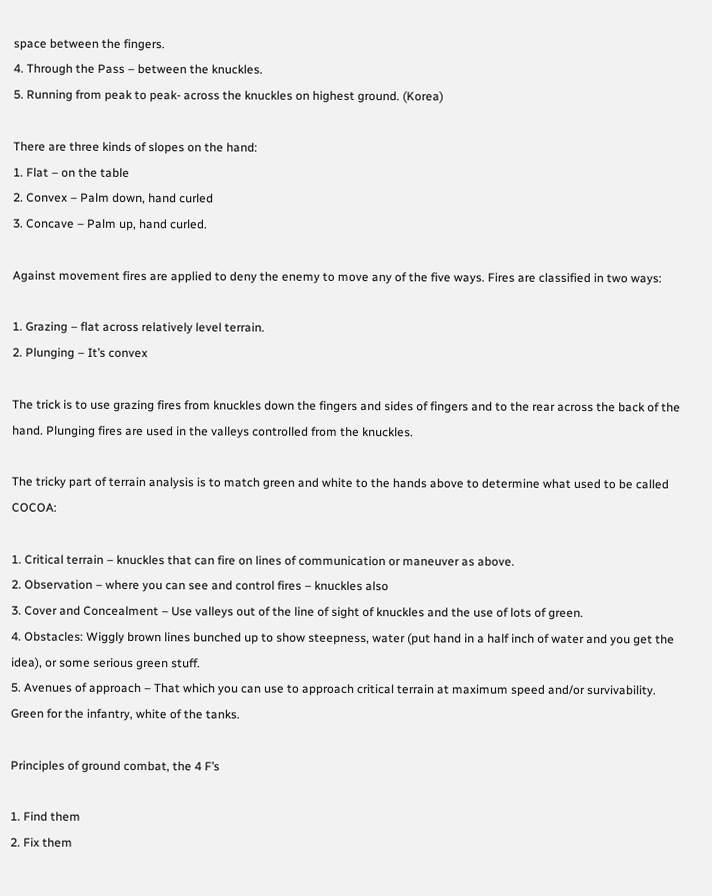space between the fingers.
4. Through the Pass – between the knuckles.
5. Running from peak to peak- across the knuckles on highest ground. (Korea)

There are three kinds of slopes on the hand:
1. Flat – on the table
2. Convex – Palm down, hand curled
3. Concave – Palm up, hand curled.

Against movement fires are applied to deny the enemy to move any of the five ways. Fires are classified in two ways:

1. Grazing – flat across relatively level terrain.
2. Plunging – It’s convex

The trick is to use grazing fires from knuckles down the fingers and sides of fingers and to the rear across the back of the hand. Plunging fires are used in the valleys controlled from the knuckles.

The tricky part of terrain analysis is to match green and white to the hands above to determine what used to be called COCOA:

1. Critical terrain – knuckles that can fire on lines of communication or maneuver as above.
2. Observation – where you can see and control fires – knuckles also
3. Cover and Concealment – Use valleys out of the line of sight of knuckles and the use of lots of green.
4. Obstacles: Wiggly brown lines bunched up to show steepness, water (put hand in a half inch of water and you get the idea), or some serious green stuff.
5. Avenues of approach – That which you can use to approach critical terrain at maximum speed and/or survivability. Green for the infantry, white of the tanks.

Principles of ground combat, the 4 F’s

1. Find them
2. Fix them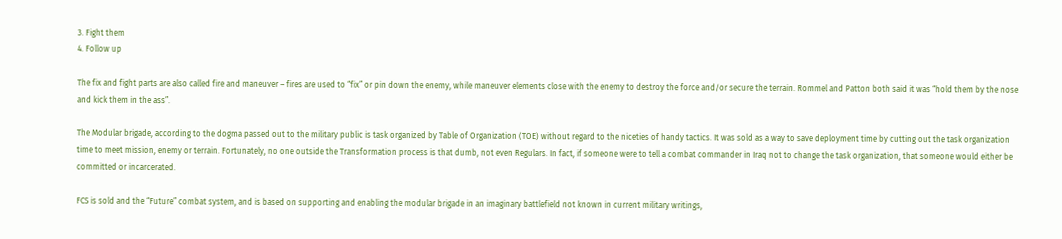3. Fight them
4. Follow up

The fix and fight parts are also called fire and maneuver – fires are used to “fix” or pin down the enemy, while maneuver elements close with the enemy to destroy the force and/or secure the terrain. Rommel and Patton both said it was “hold them by the nose and kick them in the ass”.

The Modular brigade, according to the dogma passed out to the military public is task organized by Table of Organization (TOE) without regard to the niceties of handy tactics. It was sold as a way to save deployment time by cutting out the task organization time to meet mission, enemy or terrain. Fortunately, no one outside the Transformation process is that dumb, not even Regulars. In fact, if someone were to tell a combat commander in Iraq not to change the task organization, that someone would either be committed or incarcerated.

FCS is sold and the “Future” combat system, and is based on supporting and enabling the modular brigade in an imaginary battlefield not known in current military writings,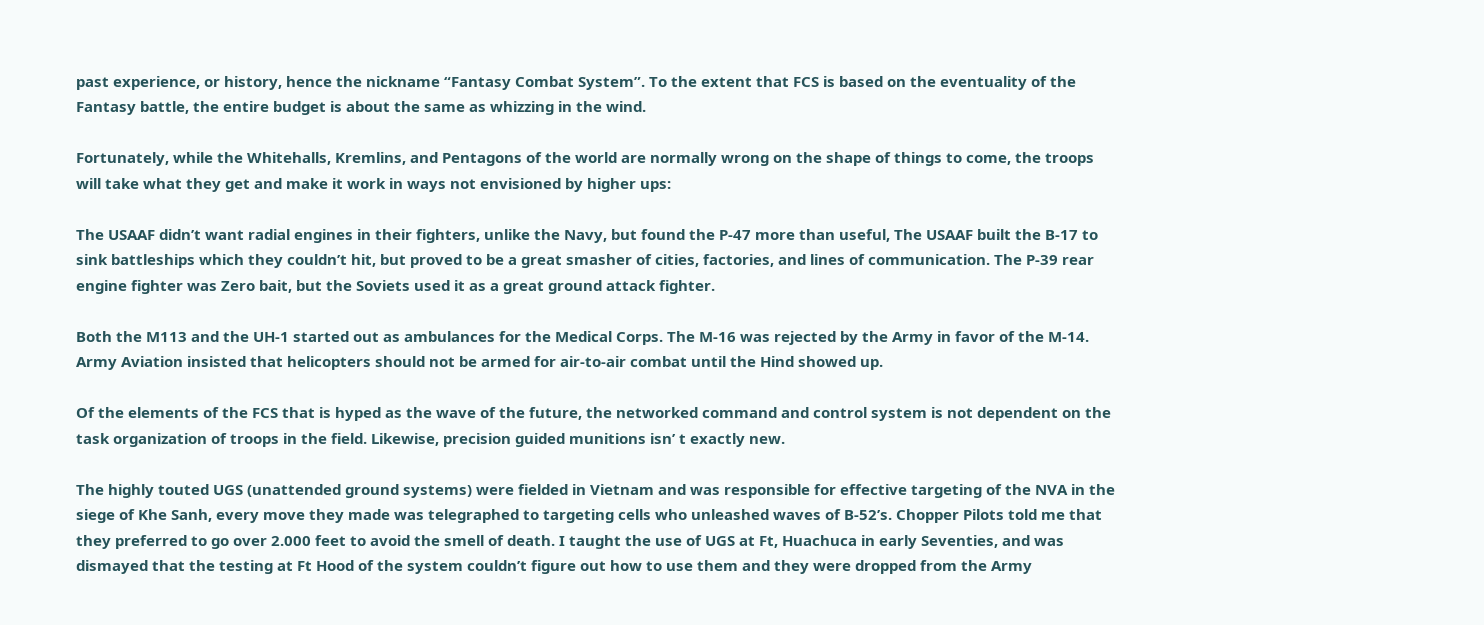past experience, or history, hence the nickname “Fantasy Combat System”. To the extent that FCS is based on the eventuality of the Fantasy battle, the entire budget is about the same as whizzing in the wind.

Fortunately, while the Whitehalls, Kremlins, and Pentagons of the world are normally wrong on the shape of things to come, the troops will take what they get and make it work in ways not envisioned by higher ups:

The USAAF didn’t want radial engines in their fighters, unlike the Navy, but found the P-47 more than useful, The USAAF built the B-17 to sink battleships which they couldn’t hit, but proved to be a great smasher of cities, factories, and lines of communication. The P-39 rear engine fighter was Zero bait, but the Soviets used it as a great ground attack fighter.

Both the M113 and the UH-1 started out as ambulances for the Medical Corps. The M-16 was rejected by the Army in favor of the M-14. Army Aviation insisted that helicopters should not be armed for air-to-air combat until the Hind showed up.

Of the elements of the FCS that is hyped as the wave of the future, the networked command and control system is not dependent on the task organization of troops in the field. Likewise, precision guided munitions isn’ t exactly new.

The highly touted UGS (unattended ground systems) were fielded in Vietnam and was responsible for effective targeting of the NVA in the siege of Khe Sanh, every move they made was telegraphed to targeting cells who unleashed waves of B-52’s. Chopper Pilots told me that they preferred to go over 2.000 feet to avoid the smell of death. I taught the use of UGS at Ft, Huachuca in early Seventies, and was dismayed that the testing at Ft Hood of the system couldn’t figure out how to use them and they were dropped from the Army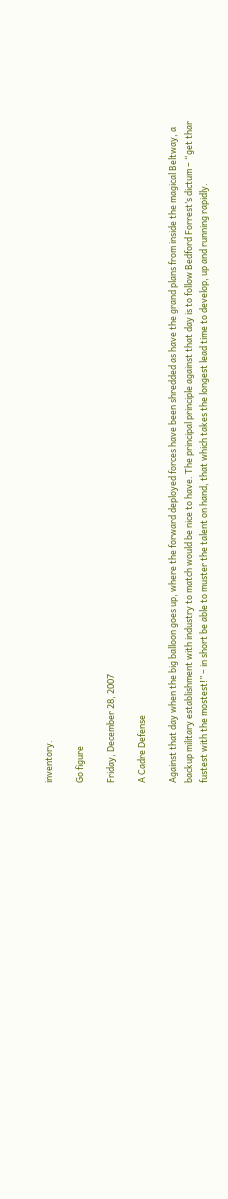inventory.

Go figure

Friday, December 28, 2007

A Cadre Defense

Against that day when the big balloon goes up, where the forward deployed forces have been shredded as have the grand plans from inside the magical Beltway, a backup military establishment with industry to match would be nice to have. The principal principle against that day is to follow Bedford Forrest’s dictum – “get thar fustest with the mostest!” – in short be able to muster the talent on hand, that which takes the longest lead time to develop, up and running rapidly.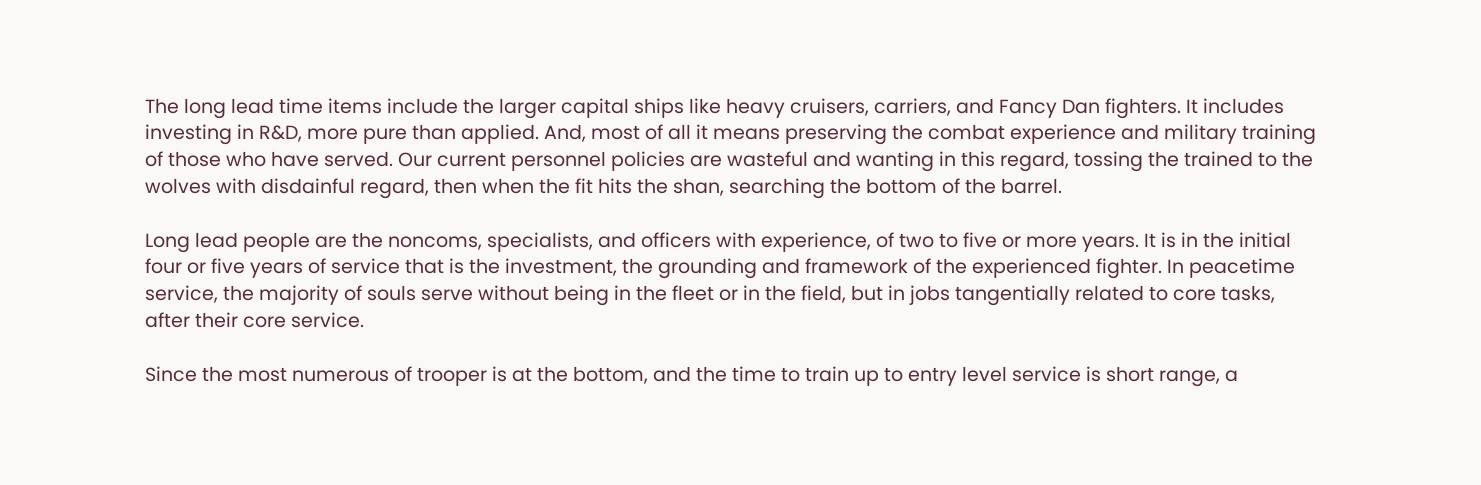The long lead time items include the larger capital ships like heavy cruisers, carriers, and Fancy Dan fighters. It includes investing in R&D, more pure than applied. And, most of all it means preserving the combat experience and military training of those who have served. Our current personnel policies are wasteful and wanting in this regard, tossing the trained to the wolves with disdainful regard, then when the fit hits the shan, searching the bottom of the barrel.

Long lead people are the noncoms, specialists, and officers with experience, of two to five or more years. It is in the initial four or five years of service that is the investment, the grounding and framework of the experienced fighter. In peacetime service, the majority of souls serve without being in the fleet or in the field, but in jobs tangentially related to core tasks, after their core service.

Since the most numerous of trooper is at the bottom, and the time to train up to entry level service is short range, a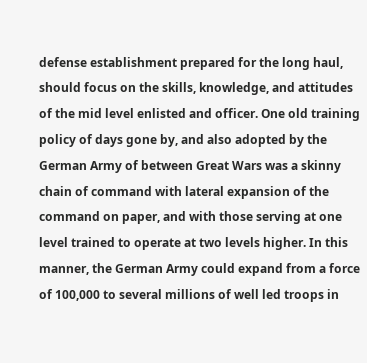defense establishment prepared for the long haul, should focus on the skills, knowledge, and attitudes of the mid level enlisted and officer. One old training policy of days gone by, and also adopted by the German Army of between Great Wars was a skinny chain of command with lateral expansion of the command on paper, and with those serving at one level trained to operate at two levels higher. In this manner, the German Army could expand from a force of 100,000 to several millions of well led troops in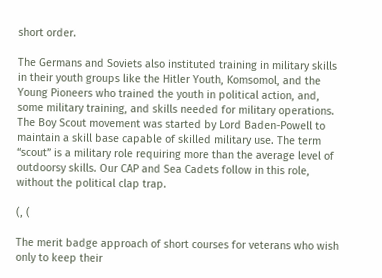short order.

The Germans and Soviets also instituted training in military skills in their youth groups like the Hitler Youth, Komsomol, and the Young Pioneers who trained the youth in political action, and, some military training, and skills needed for military operations. The Boy Scout movement was started by Lord Baden-Powell to maintain a skill base capable of skilled military use. The term “scout” is a military role requiring more than the average level of outdoorsy skills. Our CAP and Sea Cadets follow in this role, without the political clap trap.

(, (

The merit badge approach of short courses for veterans who wish only to keep their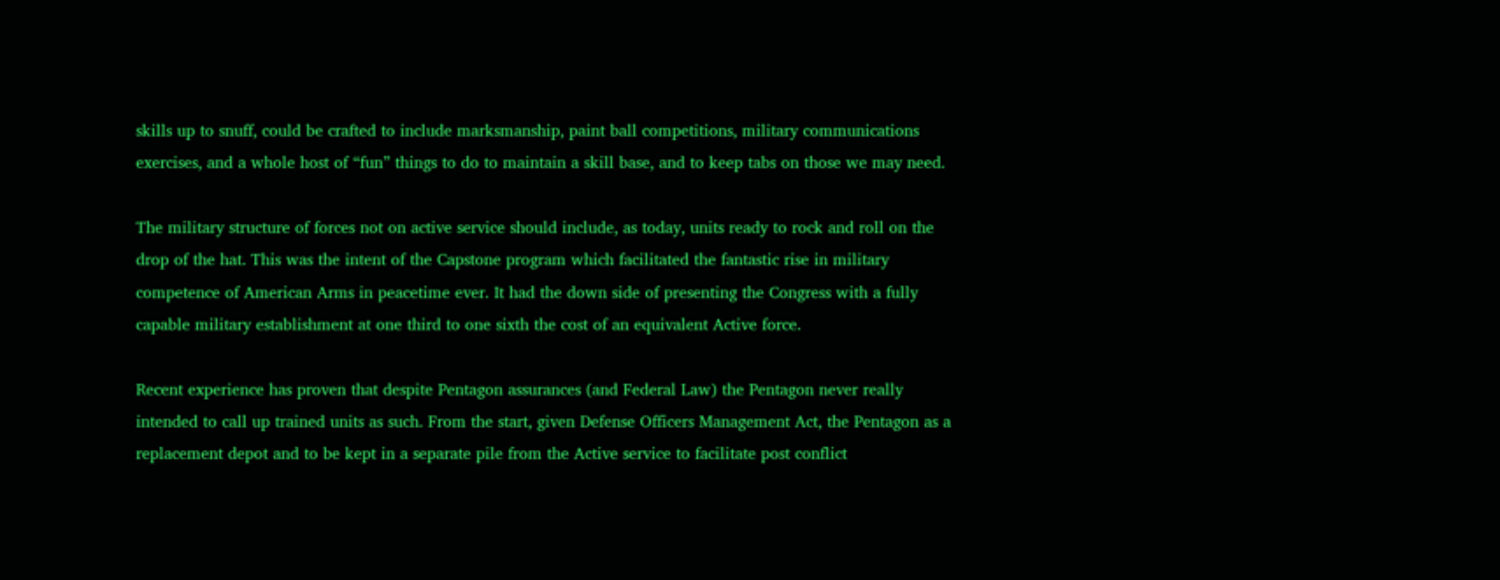skills up to snuff, could be crafted to include marksmanship, paint ball competitions, military communications exercises, and a whole host of “fun” things to do to maintain a skill base, and to keep tabs on those we may need.

The military structure of forces not on active service should include, as today, units ready to rock and roll on the drop of the hat. This was the intent of the Capstone program which facilitated the fantastic rise in military competence of American Arms in peacetime ever. It had the down side of presenting the Congress with a fully capable military establishment at one third to one sixth the cost of an equivalent Active force.

Recent experience has proven that despite Pentagon assurances (and Federal Law) the Pentagon never really intended to call up trained units as such. From the start, given Defense Officers Management Act, the Pentagon as a replacement depot and to be kept in a separate pile from the Active service to facilitate post conflict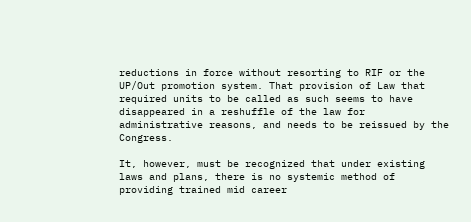reductions in force without resorting to RIF or the UP/Out promotion system. That provision of Law that required units to be called as such seems to have disappeared in a reshuffle of the law for administrative reasons, and needs to be reissued by the Congress.

It, however, must be recognized that under existing laws and plans, there is no systemic method of providing trained mid career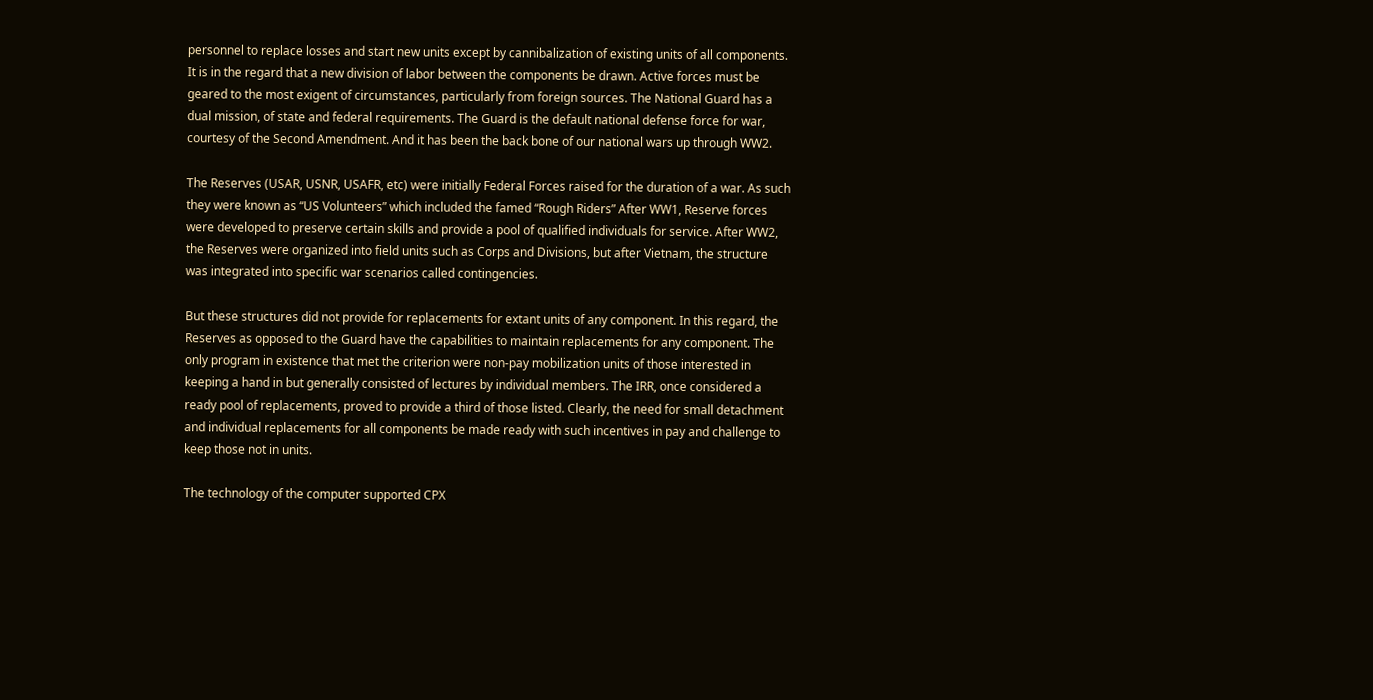personnel to replace losses and start new units except by cannibalization of existing units of all components. It is in the regard that a new division of labor between the components be drawn. Active forces must be geared to the most exigent of circumstances, particularly from foreign sources. The National Guard has a dual mission, of state and federal requirements. The Guard is the default national defense force for war, courtesy of the Second Amendment. And it has been the back bone of our national wars up through WW2.

The Reserves (USAR, USNR, USAFR, etc) were initially Federal Forces raised for the duration of a war. As such they were known as “US Volunteers” which included the famed “Rough Riders” After WW1, Reserve forces were developed to preserve certain skills and provide a pool of qualified individuals for service. After WW2, the Reserves were organized into field units such as Corps and Divisions, but after Vietnam, the structure was integrated into specific war scenarios called contingencies.

But these structures did not provide for replacements for extant units of any component. In this regard, the Reserves as opposed to the Guard have the capabilities to maintain replacements for any component. The only program in existence that met the criterion were non-pay mobilization units of those interested in keeping a hand in but generally consisted of lectures by individual members. The IRR, once considered a ready pool of replacements, proved to provide a third of those listed. Clearly, the need for small detachment and individual replacements for all components be made ready with such incentives in pay and challenge to keep those not in units.

The technology of the computer supported CPX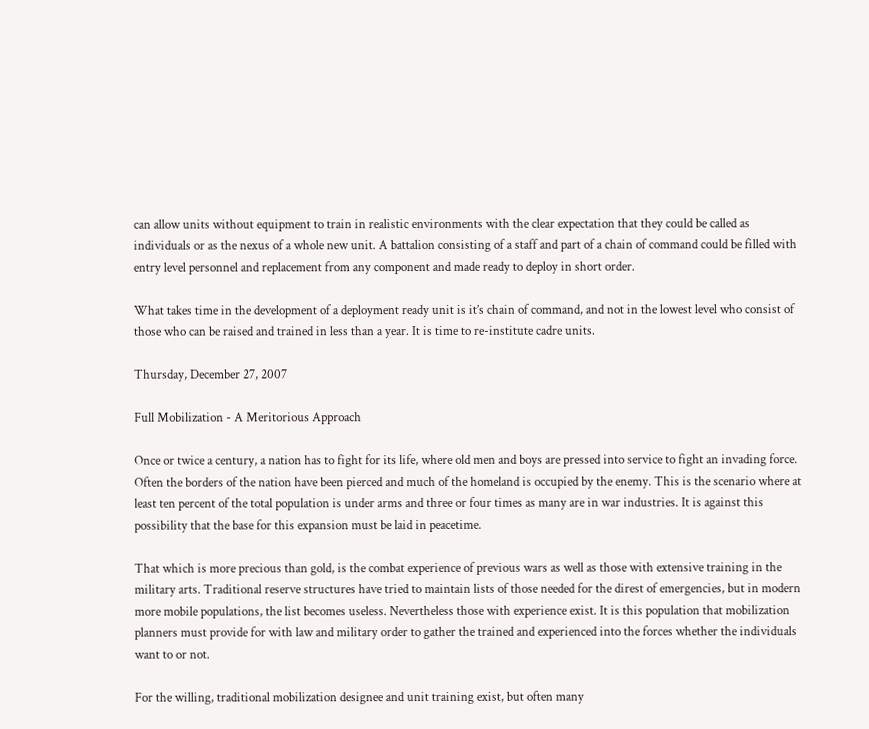can allow units without equipment to train in realistic environments with the clear expectation that they could be called as individuals or as the nexus of a whole new unit. A battalion consisting of a staff and part of a chain of command could be filled with entry level personnel and replacement from any component and made ready to deploy in short order.

What takes time in the development of a deployment ready unit is it’s chain of command, and not in the lowest level who consist of those who can be raised and trained in less than a year. It is time to re-institute cadre units.

Thursday, December 27, 2007

Full Mobilization - A Meritorious Approach

Once or twice a century, a nation has to fight for its life, where old men and boys are pressed into service to fight an invading force. Often the borders of the nation have been pierced and much of the homeland is occupied by the enemy. This is the scenario where at least ten percent of the total population is under arms and three or four times as many are in war industries. It is against this possibility that the base for this expansion must be laid in peacetime.

That which is more precious than gold, is the combat experience of previous wars as well as those with extensive training in the military arts. Traditional reserve structures have tried to maintain lists of those needed for the direst of emergencies, but in modern more mobile populations, the list becomes useless. Nevertheless those with experience exist. It is this population that mobilization planners must provide for with law and military order to gather the trained and experienced into the forces whether the individuals want to or not.

For the willing, traditional mobilization designee and unit training exist, but often many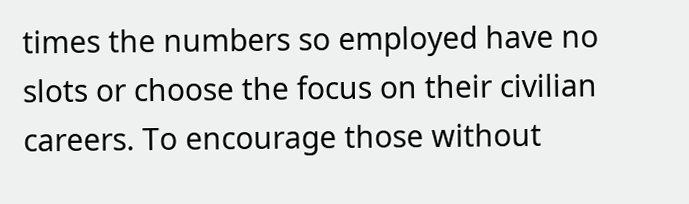times the numbers so employed have no slots or choose the focus on their civilian careers. To encourage those without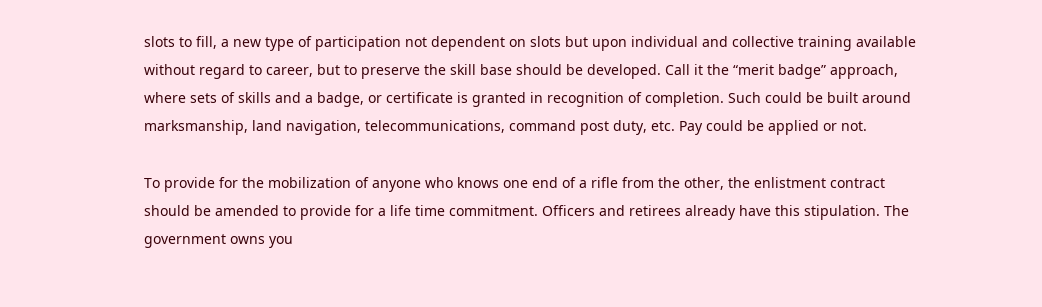slots to fill, a new type of participation not dependent on slots but upon individual and collective training available without regard to career, but to preserve the skill base should be developed. Call it the “merit badge” approach, where sets of skills and a badge, or certificate is granted in recognition of completion. Such could be built around marksmanship, land navigation, telecommunications, command post duty, etc. Pay could be applied or not.

To provide for the mobilization of anyone who knows one end of a rifle from the other, the enlistment contract should be amended to provide for a life time commitment. Officers and retirees already have this stipulation. The government owns you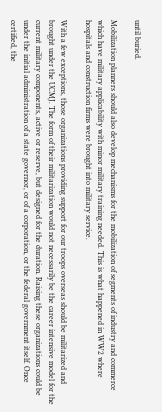until buried.

Mobilization planners should also develop mechanisms for the mobilization of segments of industry and commerce which have military applicability with minor military training needed. This is what happened in WW2 where hospitals and construction firms were brought into military service.

With a few exceptions, those organizations providing support for our troops overseas should be militarized and brought under the UCMJ. The form of their militarization would not necessarily be the career intensive model for the current military components, active or reserve, but designed for the duration. Raising these organizations could be under the initial administration of a state governor, or of a corporation, or the federal government itself. Once certified, the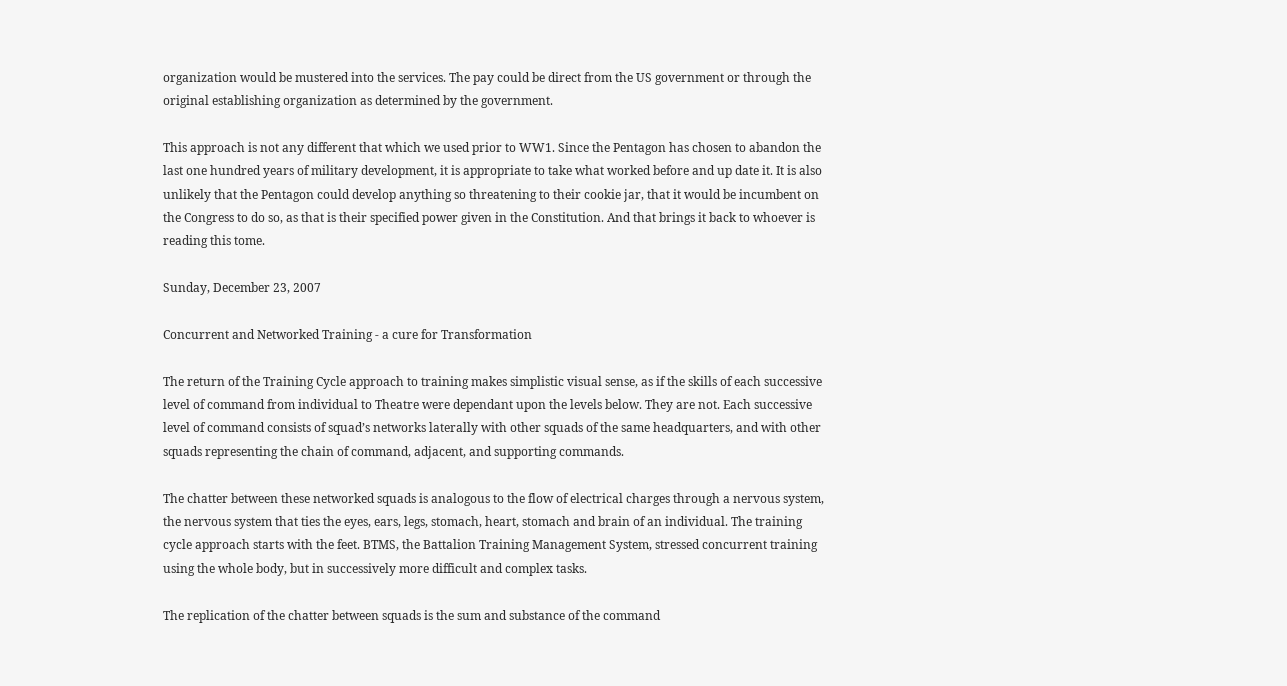organization would be mustered into the services. The pay could be direct from the US government or through the original establishing organization as determined by the government.

This approach is not any different that which we used prior to WW1. Since the Pentagon has chosen to abandon the last one hundred years of military development, it is appropriate to take what worked before and up date it. It is also unlikely that the Pentagon could develop anything so threatening to their cookie jar, that it would be incumbent on the Congress to do so, as that is their specified power given in the Constitution. And that brings it back to whoever is reading this tome.

Sunday, December 23, 2007

Concurrent and Networked Training - a cure for Transformation

The return of the Training Cycle approach to training makes simplistic visual sense, as if the skills of each successive level of command from individual to Theatre were dependant upon the levels below. They are not. Each successive level of command consists of squad’s networks laterally with other squads of the same headquarters, and with other squads representing the chain of command, adjacent, and supporting commands.

The chatter between these networked squads is analogous to the flow of electrical charges through a nervous system, the nervous system that ties the eyes, ears, legs, stomach, heart, stomach and brain of an individual. The training cycle approach starts with the feet. BTMS, the Battalion Training Management System, stressed concurrent training using the whole body, but in successively more difficult and complex tasks.

The replication of the chatter between squads is the sum and substance of the command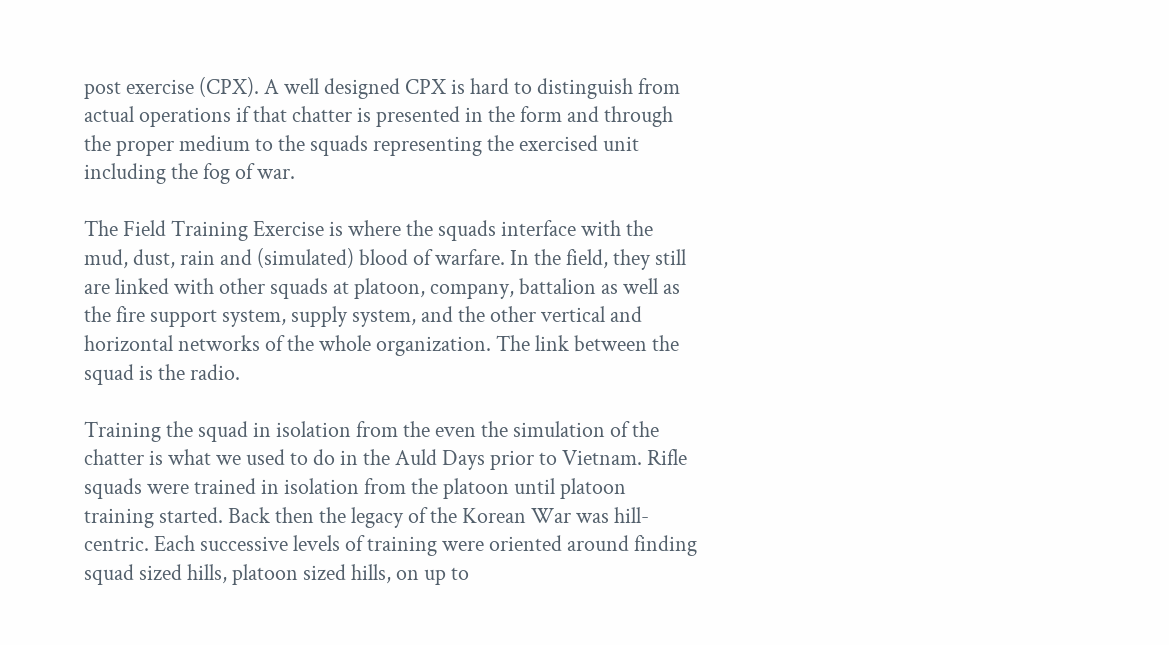post exercise (CPX). A well designed CPX is hard to distinguish from actual operations if that chatter is presented in the form and through the proper medium to the squads representing the exercised unit including the fog of war.

The Field Training Exercise is where the squads interface with the mud, dust, rain and (simulated) blood of warfare. In the field, they still are linked with other squads at platoon, company, battalion as well as the fire support system, supply system, and the other vertical and horizontal networks of the whole organization. The link between the squad is the radio.

Training the squad in isolation from the even the simulation of the chatter is what we used to do in the Auld Days prior to Vietnam. Rifle squads were trained in isolation from the platoon until platoon training started. Back then the legacy of the Korean War was hill-centric. Each successive levels of training were oriented around finding squad sized hills, platoon sized hills, on up to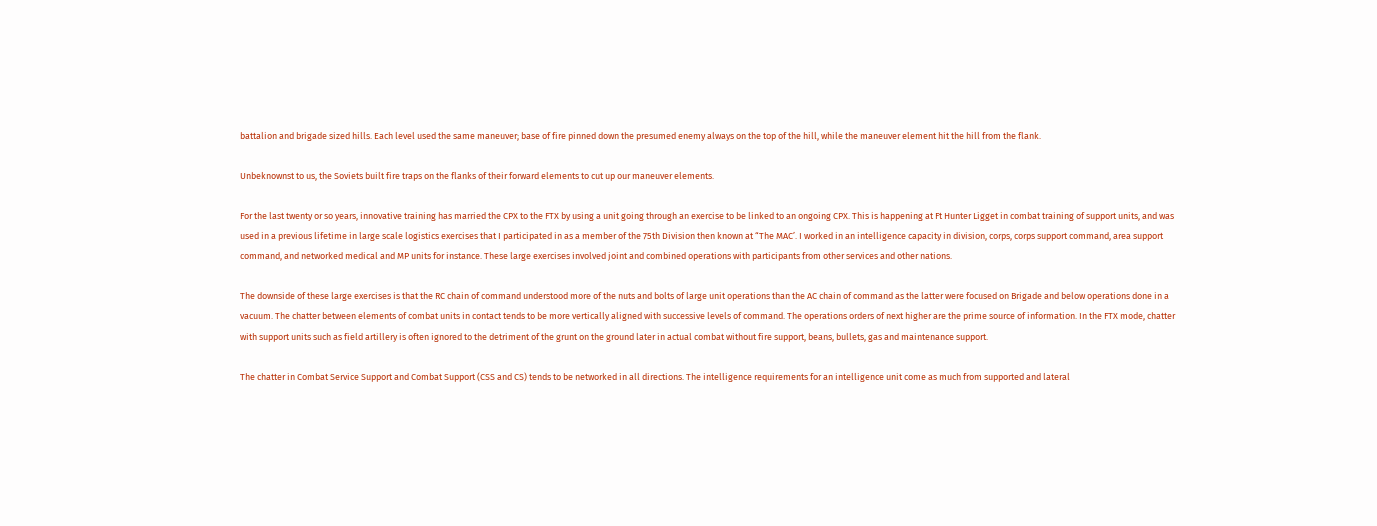battalion and brigade sized hills. Each level used the same maneuver; base of fire pinned down the presumed enemy always on the top of the hill, while the maneuver element hit the hill from the flank.

Unbeknownst to us, the Soviets built fire traps on the flanks of their forward elements to cut up our maneuver elements.

For the last twenty or so years, innovative training has married the CPX to the FTX by using a unit going through an exercise to be linked to an ongoing CPX. This is happening at Ft Hunter Ligget in combat training of support units, and was used in a previous lifetime in large scale logistics exercises that I participated in as a member of the 75th Division then known at “The MAC’. I worked in an intelligence capacity in division, corps, corps support command, area support command, and networked medical and MP units for instance. These large exercises involved joint and combined operations with participants from other services and other nations.

The downside of these large exercises is that the RC chain of command understood more of the nuts and bolts of large unit operations than the AC chain of command as the latter were focused on Brigade and below operations done in a vacuum. The chatter between elements of combat units in contact tends to be more vertically aligned with successive levels of command. The operations orders of next higher are the prime source of information. In the FTX mode, chatter with support units such as field artillery is often ignored to the detriment of the grunt on the ground later in actual combat without fire support, beans, bullets, gas and maintenance support.

The chatter in Combat Service Support and Combat Support (CSS and CS) tends to be networked in all directions. The intelligence requirements for an intelligence unit come as much from supported and lateral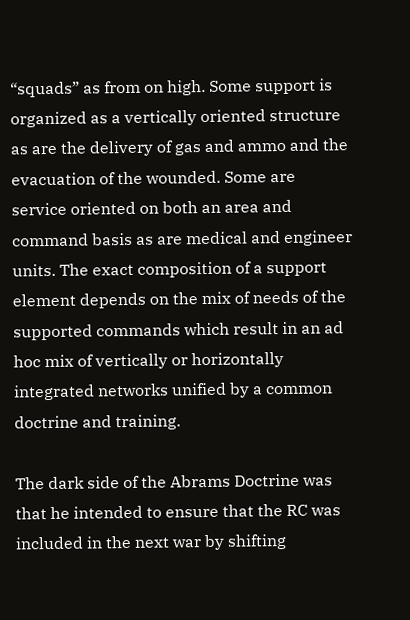“squads” as from on high. Some support is organized as a vertically oriented structure as are the delivery of gas and ammo and the evacuation of the wounded. Some are service oriented on both an area and command basis as are medical and engineer units. The exact composition of a support element depends on the mix of needs of the supported commands which result in an ad hoc mix of vertically or horizontally integrated networks unified by a common doctrine and training.

The dark side of the Abrams Doctrine was that he intended to ensure that the RC was included in the next war by shifting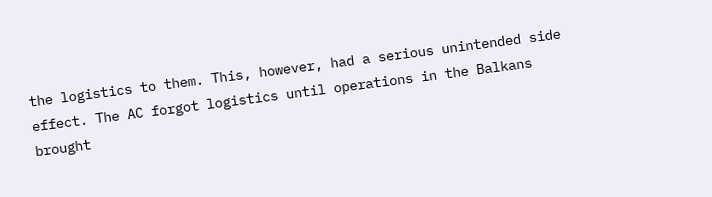the logistics to them. This, however, had a serious unintended side effect. The AC forgot logistics until operations in the Balkans brought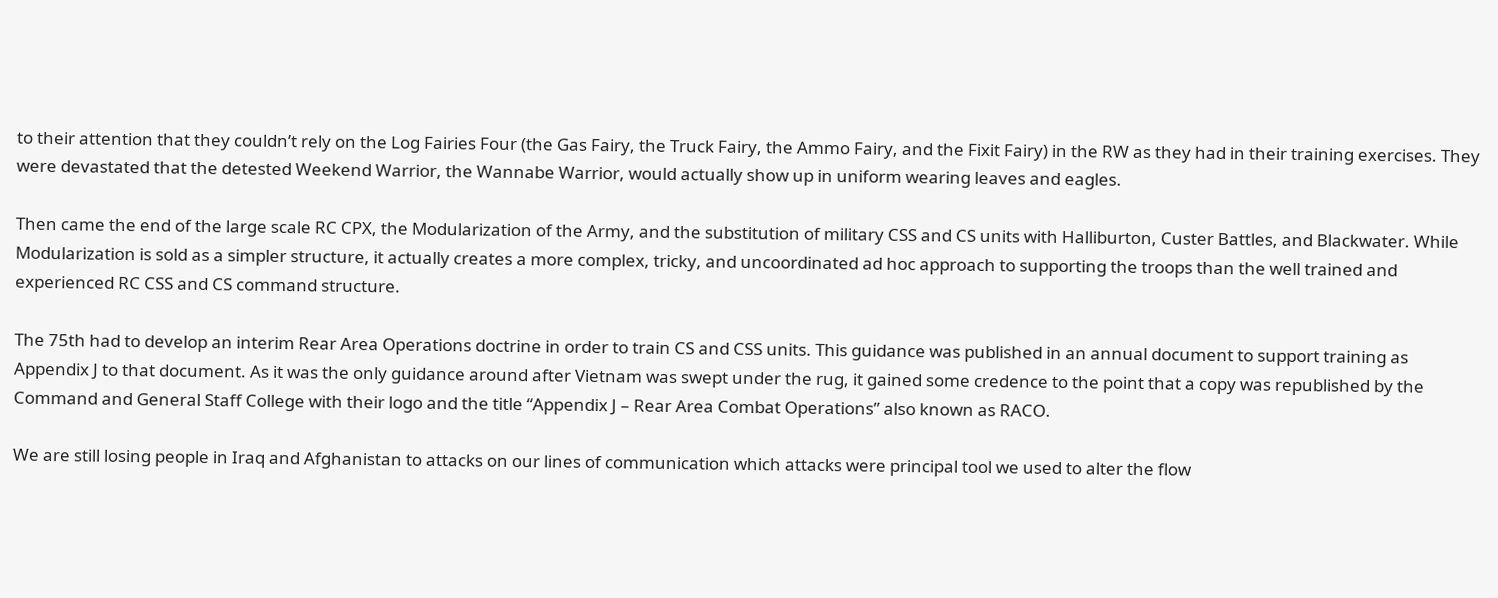to their attention that they couldn’t rely on the Log Fairies Four (the Gas Fairy, the Truck Fairy, the Ammo Fairy, and the Fixit Fairy) in the RW as they had in their training exercises. They were devastated that the detested Weekend Warrior, the Wannabe Warrior, would actually show up in uniform wearing leaves and eagles.

Then came the end of the large scale RC CPX, the Modularization of the Army, and the substitution of military CSS and CS units with Halliburton, Custer Battles, and Blackwater. While Modularization is sold as a simpler structure, it actually creates a more complex, tricky, and uncoordinated ad hoc approach to supporting the troops than the well trained and experienced RC CSS and CS command structure.

The 75th had to develop an interim Rear Area Operations doctrine in order to train CS and CSS units. This guidance was published in an annual document to support training as
Appendix J to that document. As it was the only guidance around after Vietnam was swept under the rug, it gained some credence to the point that a copy was republished by the Command and General Staff College with their logo and the title “Appendix J – Rear Area Combat Operations” also known as RACO.

We are still losing people in Iraq and Afghanistan to attacks on our lines of communication which attacks were principal tool we used to alter the flow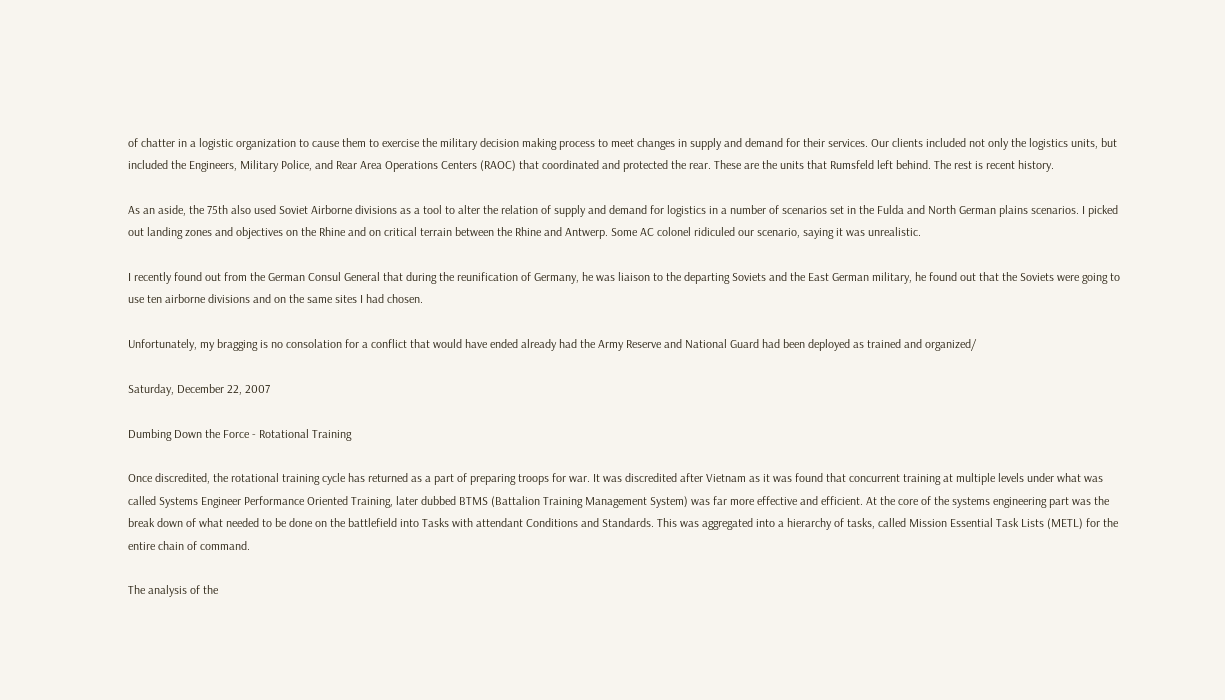of chatter in a logistic organization to cause them to exercise the military decision making process to meet changes in supply and demand for their services. Our clients included not only the logistics units, but included the Engineers, Military Police, and Rear Area Operations Centers (RAOC) that coordinated and protected the rear. These are the units that Rumsfeld left behind. The rest is recent history.

As an aside, the 75th also used Soviet Airborne divisions as a tool to alter the relation of supply and demand for logistics in a number of scenarios set in the Fulda and North German plains scenarios. I picked out landing zones and objectives on the Rhine and on critical terrain between the Rhine and Antwerp. Some AC colonel ridiculed our scenario, saying it was unrealistic.

I recently found out from the German Consul General that during the reunification of Germany, he was liaison to the departing Soviets and the East German military, he found out that the Soviets were going to use ten airborne divisions and on the same sites I had chosen.

Unfortunately, my bragging is no consolation for a conflict that would have ended already had the Army Reserve and National Guard had been deployed as trained and organized/

Saturday, December 22, 2007

Dumbing Down the Force - Rotational Training

Once discredited, the rotational training cycle has returned as a part of preparing troops for war. It was discredited after Vietnam as it was found that concurrent training at multiple levels under what was called Systems Engineer Performance Oriented Training, later dubbed BTMS (Battalion Training Management System) was far more effective and efficient. At the core of the systems engineering part was the break down of what needed to be done on the battlefield into Tasks with attendant Conditions and Standards. This was aggregated into a hierarchy of tasks, called Mission Essential Task Lists (METL) for the entire chain of command.

The analysis of the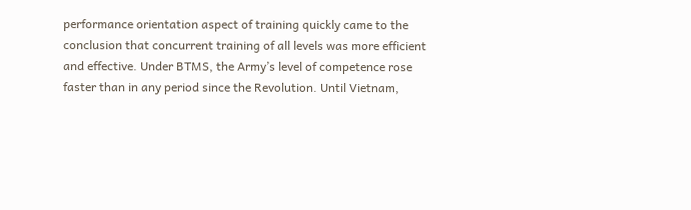performance orientation aspect of training quickly came to the conclusion that concurrent training of all levels was more efficient and effective. Under BTMS, the Army’s level of competence rose faster than in any period since the Revolution. Until Vietnam,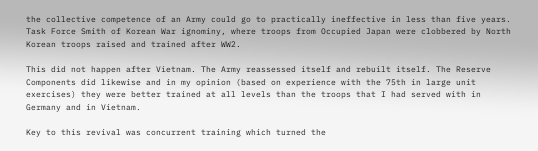the collective competence of an Army could go to practically ineffective in less than five years. Task Force Smith of Korean War ignominy, where troops from Occupied Japan were clobbered by North Korean troops raised and trained after WW2.

This did not happen after Vietnam. The Army reassessed itself and rebuilt itself. The Reserve Components did likewise and in my opinion (based on experience with the 75th in large unit exercises) they were better trained at all levels than the troops that I had served with in Germany and in Vietnam.

Key to this revival was concurrent training which turned the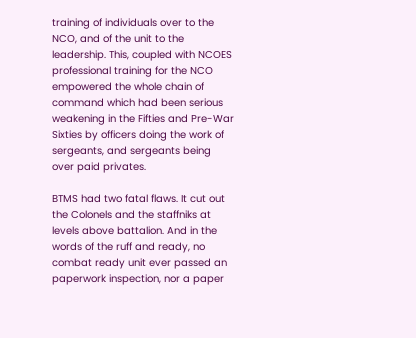training of individuals over to the NCO, and of the unit to the leadership. This, coupled with NCOES professional training for the NCO empowered the whole chain of command which had been serious weakening in the Fifties and Pre-War Sixties by officers doing the work of sergeants, and sergeants being over paid privates.

BTMS had two fatal flaws. It cut out the Colonels and the staffniks at levels above battalion. And in the words of the ruff and ready, no combat ready unit ever passed an paperwork inspection, nor a paper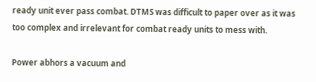ready unit ever pass combat. DTMS was difficult to paper over as it was too complex and irrelevant for combat ready units to mess with.

Power abhors a vacuum and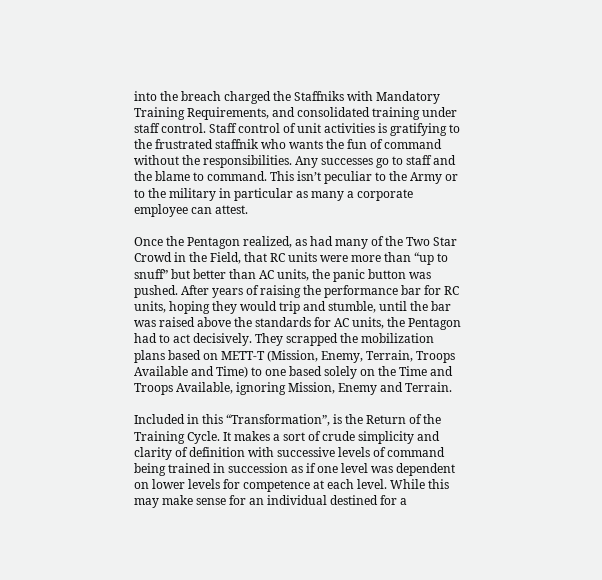into the breach charged the Staffniks with Mandatory Training Requirements, and consolidated training under staff control. Staff control of unit activities is gratifying to the frustrated staffnik who wants the fun of command without the responsibilities. Any successes go to staff and the blame to command. This isn’t peculiar to the Army or to the military in particular as many a corporate employee can attest.

Once the Pentagon realized, as had many of the Two Star Crowd in the Field, that RC units were more than “up to snuff” but better than AC units, the panic button was pushed. After years of raising the performance bar for RC units, hoping they would trip and stumble, until the bar was raised above the standards for AC units, the Pentagon had to act decisively. They scrapped the mobilization plans based on METT-T (Mission, Enemy, Terrain, Troops Available and Time) to one based solely on the Time and Troops Available, ignoring Mission, Enemy and Terrain.

Included in this “Transformation”, is the Return of the Training Cycle. It makes a sort of crude simplicity and clarity of definition with successive levels of command being trained in succession as if one level was dependent on lower levels for competence at each level. While this may make sense for an individual destined for a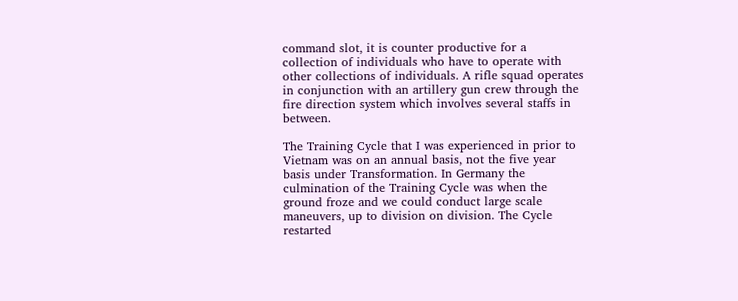command slot, it is counter productive for a collection of individuals who have to operate with other collections of individuals. A rifle squad operates in conjunction with an artillery gun crew through the fire direction system which involves several staffs in between.

The Training Cycle that I was experienced in prior to Vietnam was on an annual basis, not the five year basis under Transformation. In Germany the culmination of the Training Cycle was when the ground froze and we could conduct large scale maneuvers, up to division on division. The Cycle restarted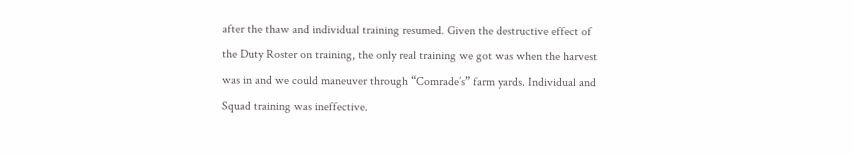after the thaw and individual training resumed. Given the destructive effect of the Duty Roster on training, the only real training we got was when the harvest was in and we could maneuver through “Comrade’s” farm yards. Individual and Squad training was ineffective.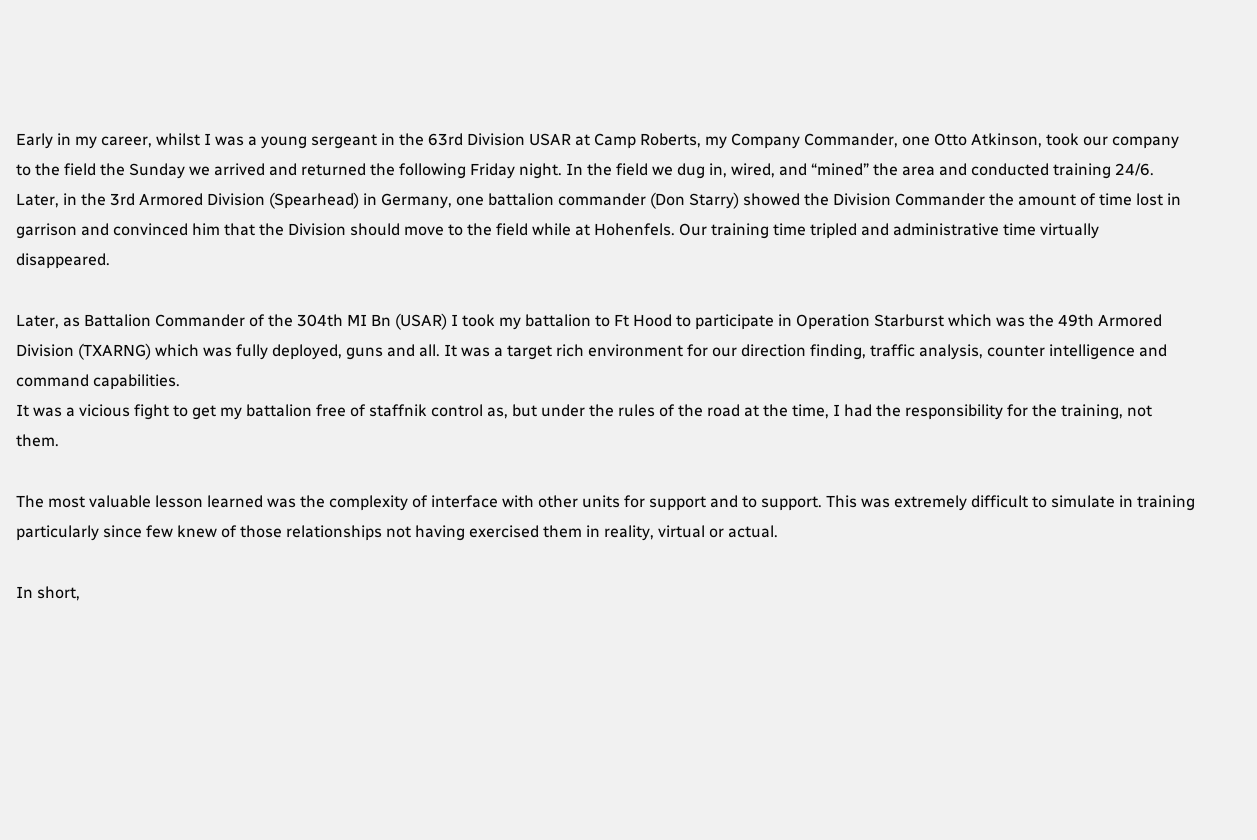Early in my career, whilst I was a young sergeant in the 63rd Division USAR at Camp Roberts, my Company Commander, one Otto Atkinson, took our company to the field the Sunday we arrived and returned the following Friday night. In the field we dug in, wired, and “mined” the area and conducted training 24/6. Later, in the 3rd Armored Division (Spearhead) in Germany, one battalion commander (Don Starry) showed the Division Commander the amount of time lost in garrison and convinced him that the Division should move to the field while at Hohenfels. Our training time tripled and administrative time virtually disappeared.

Later, as Battalion Commander of the 304th MI Bn (USAR) I took my battalion to Ft Hood to participate in Operation Starburst which was the 49th Armored Division (TXARNG) which was fully deployed, guns and all. It was a target rich environment for our direction finding, traffic analysis, counter intelligence and command capabilities.
It was a vicious fight to get my battalion free of staffnik control as, but under the rules of the road at the time, I had the responsibility for the training, not them.

The most valuable lesson learned was the complexity of interface with other units for support and to support. This was extremely difficult to simulate in training particularly since few knew of those relationships not having exercised them in reality, virtual or actual.

In short,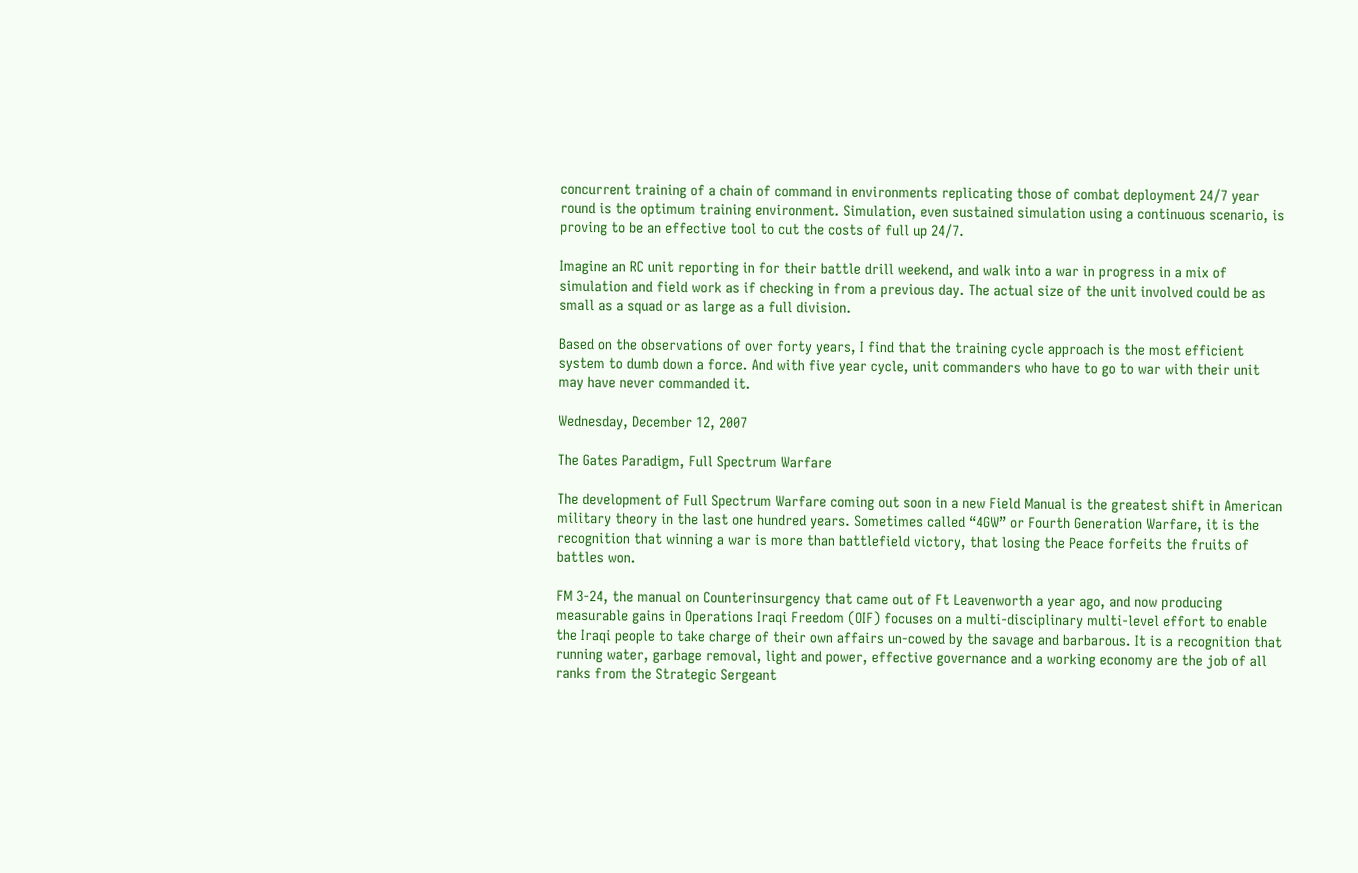concurrent training of a chain of command in environments replicating those of combat deployment 24/7 year round is the optimum training environment. Simulation, even sustained simulation using a continuous scenario, is proving to be an effective tool to cut the costs of full up 24/7.

Imagine an RC unit reporting in for their battle drill weekend, and walk into a war in progress in a mix of simulation and field work as if checking in from a previous day. The actual size of the unit involved could be as small as a squad or as large as a full division.

Based on the observations of over forty years, I find that the training cycle approach is the most efficient system to dumb down a force. And with five year cycle, unit commanders who have to go to war with their unit may have never commanded it.

Wednesday, December 12, 2007

The Gates Paradigm, Full Spectrum Warfare

The development of Full Spectrum Warfare coming out soon in a new Field Manual is the greatest shift in American military theory in the last one hundred years. Sometimes called “4GW” or Fourth Generation Warfare, it is the recognition that winning a war is more than battlefield victory, that losing the Peace forfeits the fruits of battles won.

FM 3-24, the manual on Counterinsurgency that came out of Ft Leavenworth a year ago, and now producing measurable gains in Operations Iraqi Freedom (OIF) focuses on a multi-disciplinary multi-level effort to enable the Iraqi people to take charge of their own affairs un-cowed by the savage and barbarous. It is a recognition that running water, garbage removal, light and power, effective governance and a working economy are the job of all ranks from the Strategic Sergeant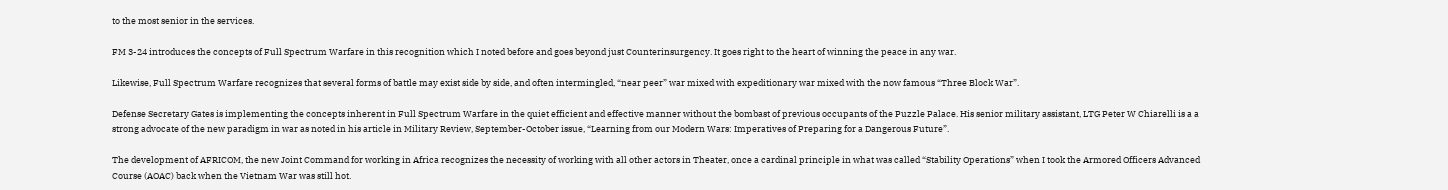to the most senior in the services.

FM 3-24 introduces the concepts of Full Spectrum Warfare in this recognition which I noted before and goes beyond just Counterinsurgency. It goes right to the heart of winning the peace in any war.

Likewise, Full Spectrum Warfare recognizes that several forms of battle may exist side by side, and often intermingled, “near peer” war mixed with expeditionary war mixed with the now famous “Three Block War”.

Defense Secretary Gates is implementing the concepts inherent in Full Spectrum Warfare in the quiet efficient and effective manner without the bombast of previous occupants of the Puzzle Palace. His senior military assistant, LTG Peter W Chiarelli is a a strong advocate of the new paradigm in war as noted in his article in Military Review, September-October issue, “Learning from our Modern Wars: Imperatives of Preparing for a Dangerous Future”.

The development of AFRICOM, the new Joint Command for working in Africa recognizes the necessity of working with all other actors in Theater, once a cardinal principle in what was called “Stability Operations” when I took the Armored Officers Advanced Course (AOAC) back when the Vietnam War was still hot.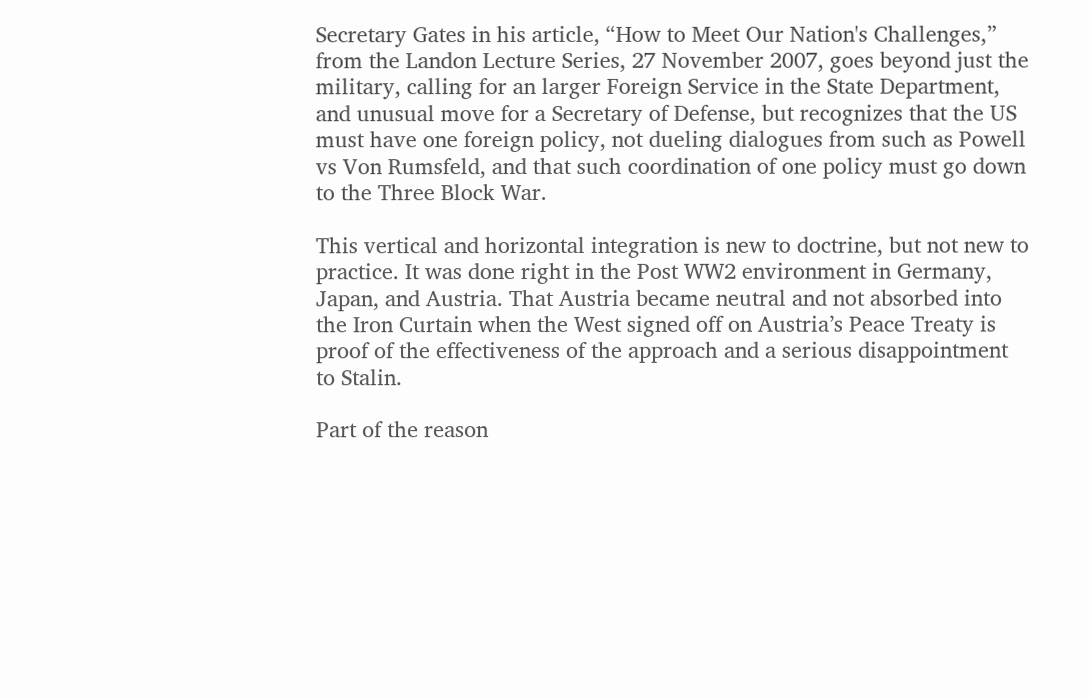Secretary Gates in his article, “How to Meet Our Nation's Challenges,” from the Landon Lecture Series, 27 November 2007, goes beyond just the military, calling for an larger Foreign Service in the State Department, and unusual move for a Secretary of Defense, but recognizes that the US must have one foreign policy, not dueling dialogues from such as Powell vs Von Rumsfeld, and that such coordination of one policy must go down to the Three Block War.

This vertical and horizontal integration is new to doctrine, but not new to practice. It was done right in the Post WW2 environment in Germany, Japan, and Austria. That Austria became neutral and not absorbed into the Iron Curtain when the West signed off on Austria’s Peace Treaty is proof of the effectiveness of the approach and a serious disappointment to Stalin.

Part of the reason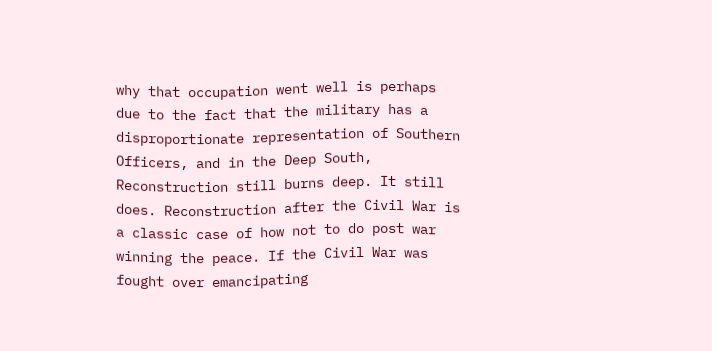why that occupation went well is perhaps due to the fact that the military has a disproportionate representation of Southern Officers, and in the Deep South, Reconstruction still burns deep. It still does. Reconstruction after the Civil War is a classic case of how not to do post war winning the peace. If the Civil War was fought over emancipating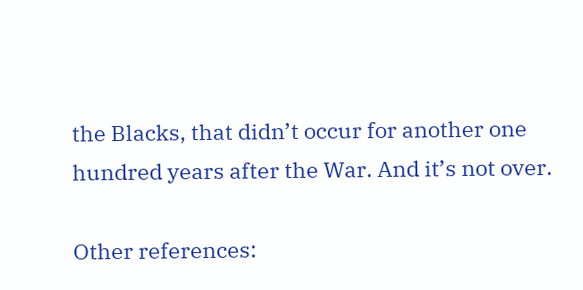the Blacks, that didn’t occur for another one hundred years after the War. And it’s not over.

Other references: